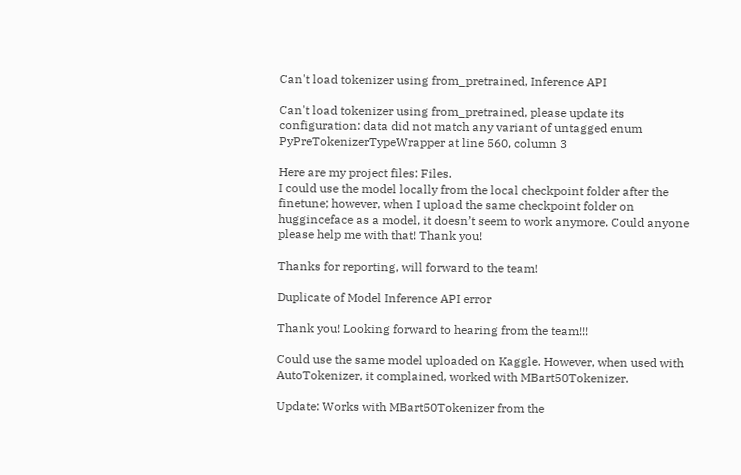Can't load tokenizer using from_pretrained, Inference API

Can't load tokenizer using from_pretrained, please update its configuration: data did not match any variant of untagged enum PyPreTokenizerTypeWrapper at line 560, column 3

Here are my project files: Files.
I could use the model locally from the local checkpoint folder after the finetune; however, when I upload the same checkpoint folder on hugginceface as a model, it doesn’t seem to work anymore. Could anyone please help me with that! Thank you!

Thanks for reporting, will forward to the team!

Duplicate of Model Inference API error

Thank you! Looking forward to hearing from the team!!!

Could use the same model uploaded on Kaggle. However, when used with AutoTokenizer, it complained, worked with MBart50Tokenizer.

Update: Works with MBart50Tokenizer from the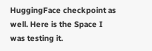HuggingFace checkpoint as well. Here is the Space I was testing it.